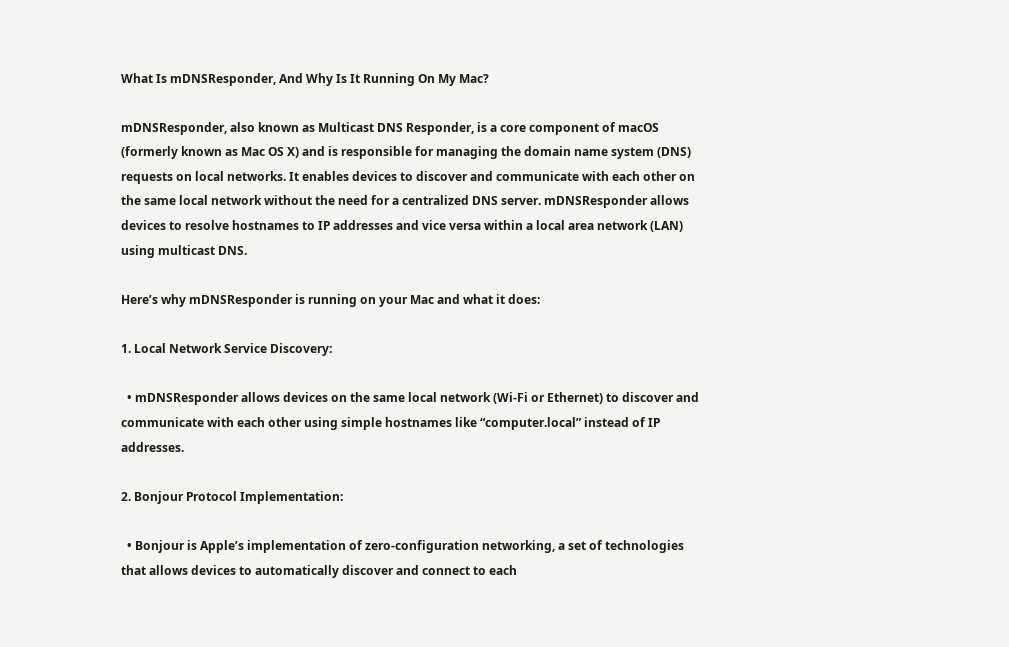What Is mDNSResponder, And Why Is It Running On My Mac?

mDNSResponder, also known as Multicast DNS Responder, is a core component of macOS (formerly known as Mac OS X) and is responsible for managing the domain name system (DNS) requests on local networks. It enables devices to discover and communicate with each other on the same local network without the need for a centralized DNS server. mDNSResponder allows devices to resolve hostnames to IP addresses and vice versa within a local area network (LAN) using multicast DNS.

Here’s why mDNSResponder is running on your Mac and what it does:

1. Local Network Service Discovery:

  • mDNSResponder allows devices on the same local network (Wi-Fi or Ethernet) to discover and communicate with each other using simple hostnames like “computer.local” instead of IP addresses.

2. Bonjour Protocol Implementation:

  • Bonjour is Apple’s implementation of zero-configuration networking, a set of technologies that allows devices to automatically discover and connect to each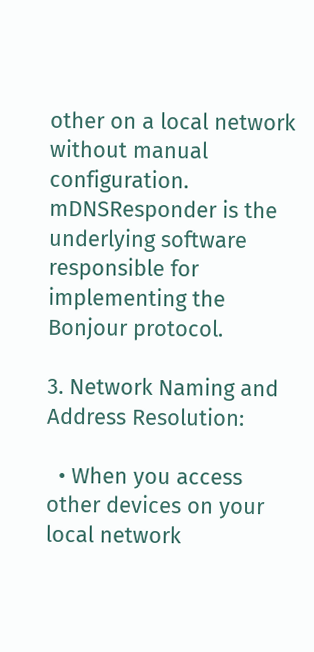other on a local network without manual configuration. mDNSResponder is the underlying software responsible for implementing the Bonjour protocol.

3. Network Naming and Address Resolution:

  • When you access other devices on your local network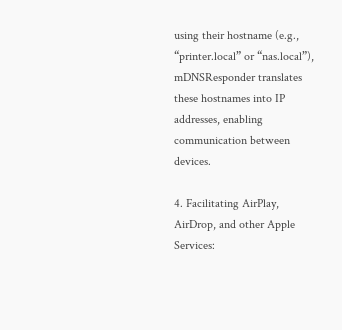using their hostname (e.g., “printer.local” or “nas.local”), mDNSResponder translates these hostnames into IP addresses, enabling communication between devices.

4. Facilitating AirPlay, AirDrop, and other Apple Services: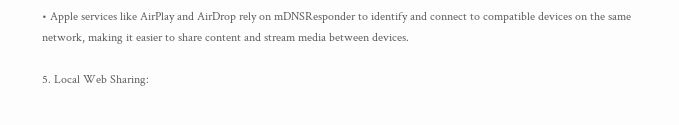• Apple services like AirPlay and AirDrop rely on mDNSResponder to identify and connect to compatible devices on the same network, making it easier to share content and stream media between devices.

5. Local Web Sharing: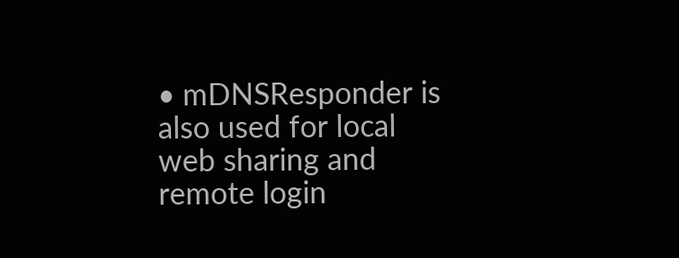• mDNSResponder is also used for local web sharing and remote login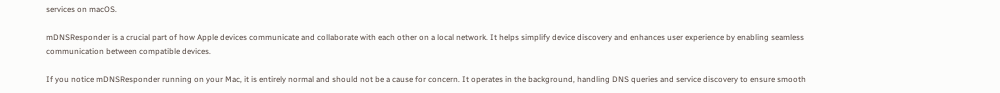services on macOS.

mDNSResponder is a crucial part of how Apple devices communicate and collaborate with each other on a local network. It helps simplify device discovery and enhances user experience by enabling seamless communication between compatible devices.

If you notice mDNSResponder running on your Mac, it is entirely normal and should not be a cause for concern. It operates in the background, handling DNS queries and service discovery to ensure smooth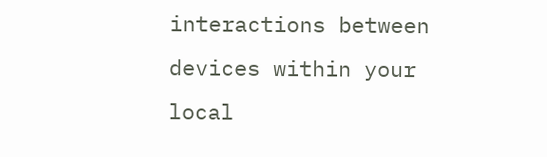interactions between devices within your local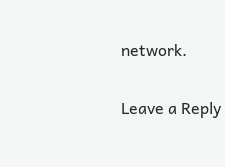network.

Leave a Reply